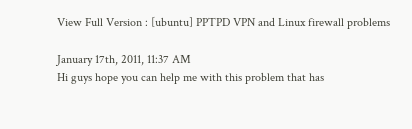View Full Version : [ubuntu] PPTPD VPN and Linux firewall problems

January 17th, 2011, 11:37 AM
Hi guys hope you can help me with this problem that has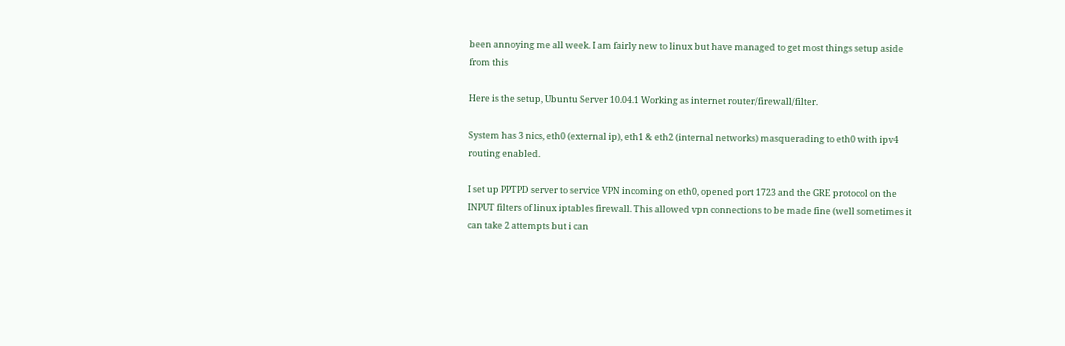been annoying me all week. I am fairly new to linux but have managed to get most things setup aside from this

Here is the setup, Ubuntu Server 10.04.1 Working as internet router/firewall/filter.

System has 3 nics, eth0 (external ip), eth1 & eth2 (internal networks) masquerading to eth0 with ipv4 routing enabled.

I set up PPTPD server to service VPN incoming on eth0, opened port 1723 and the GRE protocol on the INPUT filters of linux iptables firewall. This allowed vpn connections to be made fine (well sometimes it can take 2 attempts but i can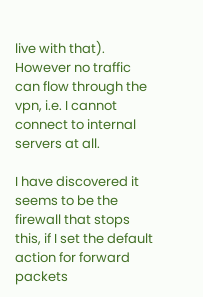live with that). However no traffic can flow through the vpn, i.e. I cannot connect to internal servers at all.

I have discovered it seems to be the firewall that stops this, if I set the default action for forward packets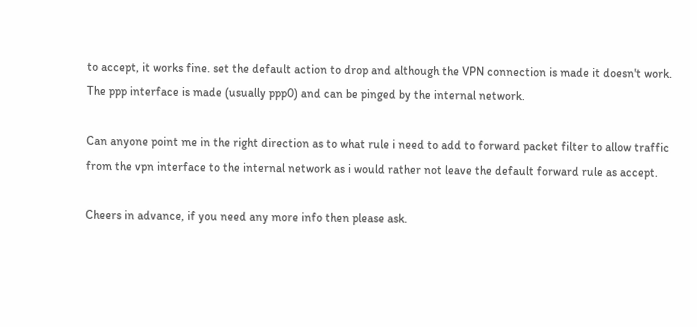to accept, it works fine. set the default action to drop and although the VPN connection is made it doesn't work. The ppp interface is made (usually ppp0) and can be pinged by the internal network.

Can anyone point me in the right direction as to what rule i need to add to forward packet filter to allow traffic from the vpn interface to the internal network as i would rather not leave the default forward rule as accept.

Cheers in advance, if you need any more info then please ask.